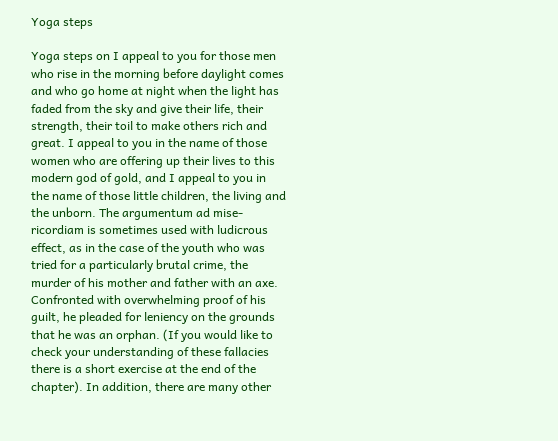Yoga steps

Yoga steps on I appeal to you for those men who rise in the morning before daylight comes and who go home at night when the light has faded from the sky and give their life, their strength, their toil to make others rich and great. I appeal to you in the name of those women who are offering up their lives to this modern god of gold, and I appeal to you in the name of those little children, the living and the unborn. The argumentum ad mise-ricordiam is sometimes used with ludicrous effect, as in the case of the youth who was tried for a particularly brutal crime, the murder of his mother and father with an axe. Confronted with overwhelming proof of his guilt, he pleaded for leniency on the grounds that he was an orphan. (If you would like to check your understanding of these fallacies there is a short exercise at the end of the chapter). In addition, there are many other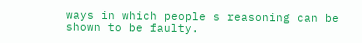ways in which people s reasoning can be shown to be faulty.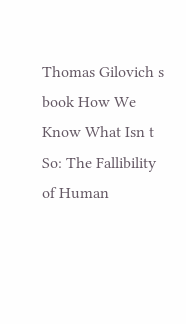Thomas Gilovich s book How We Know What Isn t So: The Fallibility of Human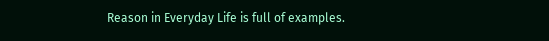Reason in Everyday Life is full of examples.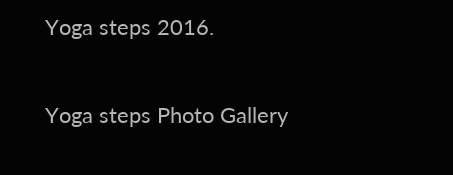Yoga steps 2016.

Yoga steps Photo Gallery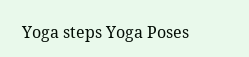Yoga steps Yoga Poses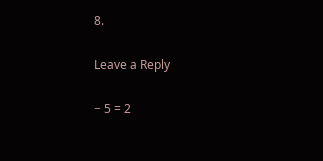8.

Leave a Reply

− 5 = 2